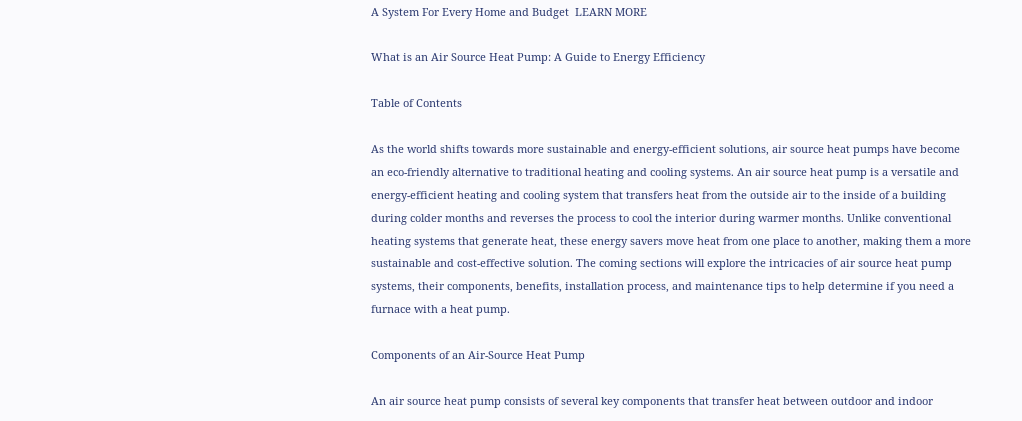A System For Every Home and Budget  LEARN MORE

What is an Air Source Heat Pump: A Guide to Energy Efficiency

Table of Contents

As the world shifts towards more sustainable and energy-efficient solutions, air source heat pumps have become an eco-friendly alternative to traditional heating and cooling systems. An air source heat pump is a versatile and energy-efficient heating and cooling system that transfers heat from the outside air to the inside of a building during colder months and reverses the process to cool the interior during warmer months. Unlike conventional heating systems that generate heat, these energy savers move heat from one place to another, making them a more sustainable and cost-effective solution. The coming sections will explore the intricacies of air source heat pump systems, their components, benefits, installation process, and maintenance tips to help determine if you need a furnace with a heat pump.

Components of an Air-Source Heat Pump

An air source heat pump consists of several key components that transfer heat between outdoor and indoor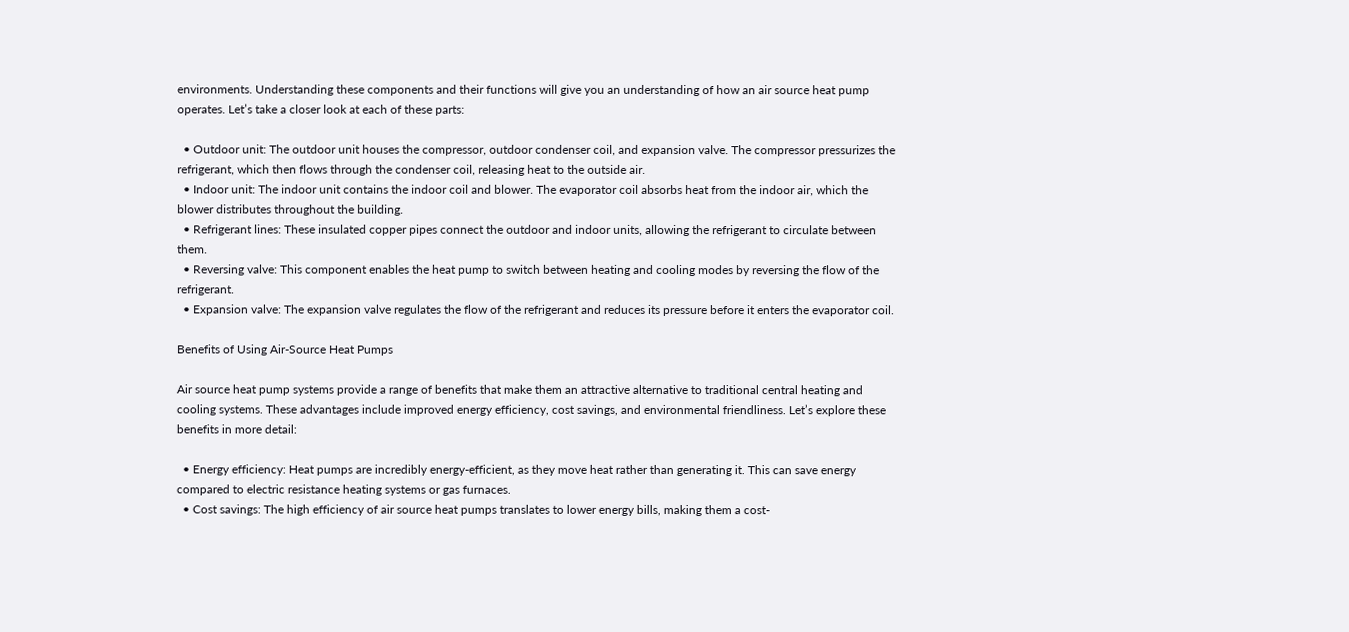environments. Understanding these components and their functions will give you an understanding of how an air source heat pump operates. Let’s take a closer look at each of these parts:

  • Outdoor unit: The outdoor unit houses the compressor, outdoor condenser coil, and expansion valve. The compressor pressurizes the refrigerant, which then flows through the condenser coil, releasing heat to the outside air.
  • Indoor unit: The indoor unit contains the indoor coil and blower. The evaporator coil absorbs heat from the indoor air, which the blower distributes throughout the building.
  • Refrigerant lines: These insulated copper pipes connect the outdoor and indoor units, allowing the refrigerant to circulate between them.
  • Reversing valve: This component enables the heat pump to switch between heating and cooling modes by reversing the flow of the refrigerant.
  • Expansion valve: The expansion valve regulates the flow of the refrigerant and reduces its pressure before it enters the evaporator coil.

Benefits of Using Air-Source Heat Pumps

Air source heat pump systems provide a range of benefits that make them an attractive alternative to traditional central heating and cooling systems. These advantages include improved energy efficiency, cost savings, and environmental friendliness. Let’s explore these benefits in more detail:

  • Energy efficiency: Heat pumps are incredibly energy-efficient, as they move heat rather than generating it. This can save energy compared to electric resistance heating systems or gas furnaces.
  • Cost savings: The high efficiency of air source heat pumps translates to lower energy bills, making them a cost-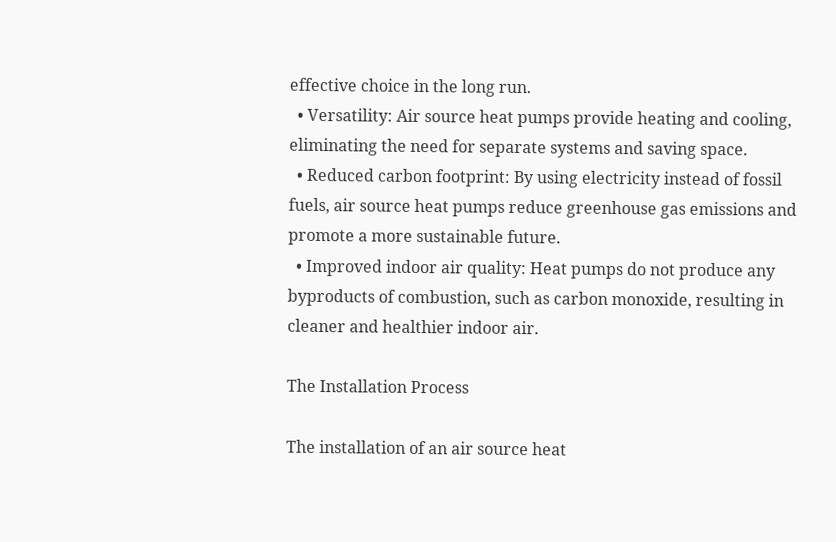effective choice in the long run.
  • Versatility: Air source heat pumps provide heating and cooling, eliminating the need for separate systems and saving space.
  • Reduced carbon footprint: By using electricity instead of fossil fuels, air source heat pumps reduce greenhouse gas emissions and promote a more sustainable future.
  • Improved indoor air quality: Heat pumps do not produce any byproducts of combustion, such as carbon monoxide, resulting in cleaner and healthier indoor air.

The Installation Process

The installation of an air source heat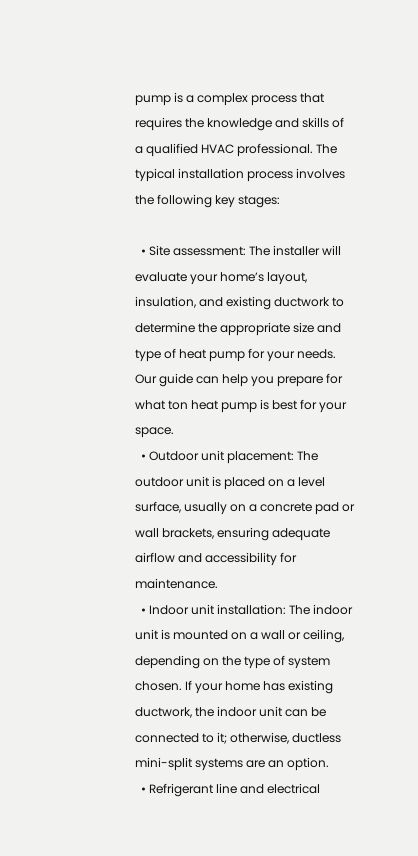pump is a complex process that requires the knowledge and skills of a qualified HVAC professional. The typical installation process involves the following key stages:

  • Site assessment: The installer will evaluate your home’s layout, insulation, and existing ductwork to determine the appropriate size and type of heat pump for your needs. Our guide can help you prepare for what ton heat pump is best for your space.
  • Outdoor unit placement: The outdoor unit is placed on a level surface, usually on a concrete pad or wall brackets, ensuring adequate airflow and accessibility for maintenance.
  • Indoor unit installation: The indoor unit is mounted on a wall or ceiling, depending on the type of system chosen. If your home has existing ductwork, the indoor unit can be connected to it; otherwise, ductless mini-split systems are an option.
  • Refrigerant line and electrical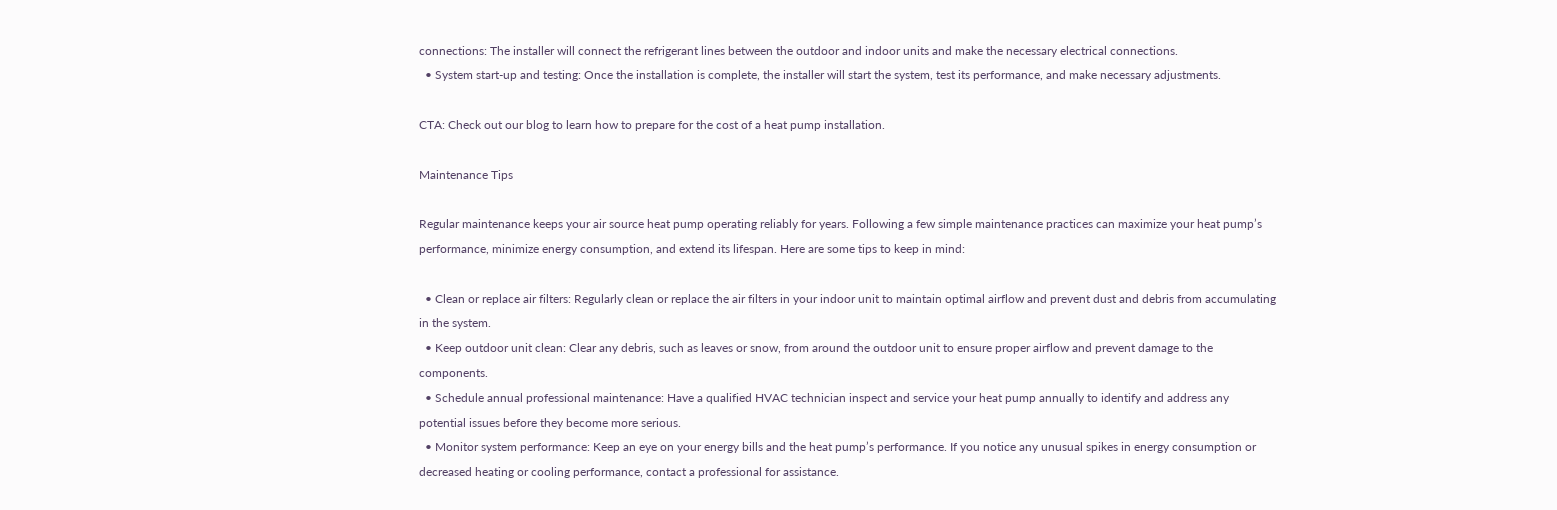connections: The installer will connect the refrigerant lines between the outdoor and indoor units and make the necessary electrical connections.
  • System start-up and testing: Once the installation is complete, the installer will start the system, test its performance, and make necessary adjustments.

CTA: Check out our blog to learn how to prepare for the cost of a heat pump installation.

Maintenance Tips

Regular maintenance keeps your air source heat pump operating reliably for years. Following a few simple maintenance practices can maximize your heat pump’s performance, minimize energy consumption, and extend its lifespan. Here are some tips to keep in mind:

  • Clean or replace air filters: Regularly clean or replace the air filters in your indoor unit to maintain optimal airflow and prevent dust and debris from accumulating in the system.
  • Keep outdoor unit clean: Clear any debris, such as leaves or snow, from around the outdoor unit to ensure proper airflow and prevent damage to the components.
  • Schedule annual professional maintenance: Have a qualified HVAC technician inspect and service your heat pump annually to identify and address any potential issues before they become more serious.
  • Monitor system performance: Keep an eye on your energy bills and the heat pump’s performance. If you notice any unusual spikes in energy consumption or decreased heating or cooling performance, contact a professional for assistance.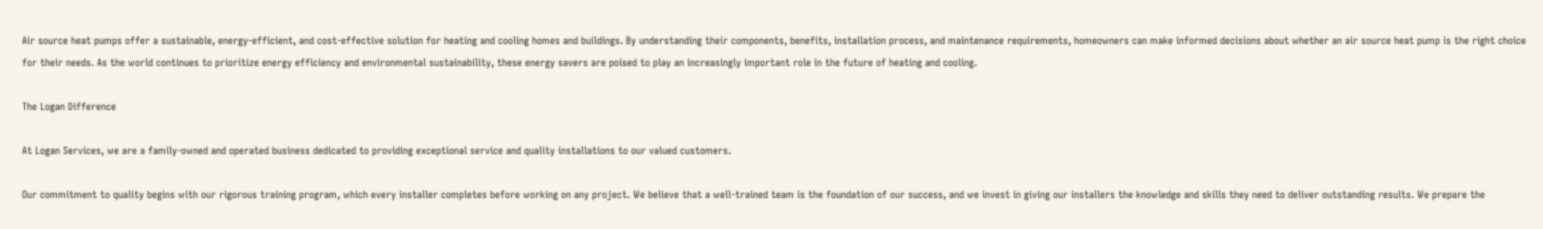Air source heat pumps offer a sustainable, energy-efficient, and cost-effective solution for heating and cooling homes and buildings. By understanding their components, benefits, installation process, and maintenance requirements, homeowners can make informed decisions about whether an air source heat pump is the right choice for their needs. As the world continues to prioritize energy efficiency and environmental sustainability, these energy savers are poised to play an increasingly important role in the future of heating and cooling.

The Logan Difference

At Logan Services, we are a family-owned and operated business dedicated to providing exceptional service and quality installations to our valued customers.

Our commitment to quality begins with our rigorous training program, which every installer completes before working on any project. We believe that a well-trained team is the foundation of our success, and we invest in giving our installers the knowledge and skills they need to deliver outstanding results. We prepare the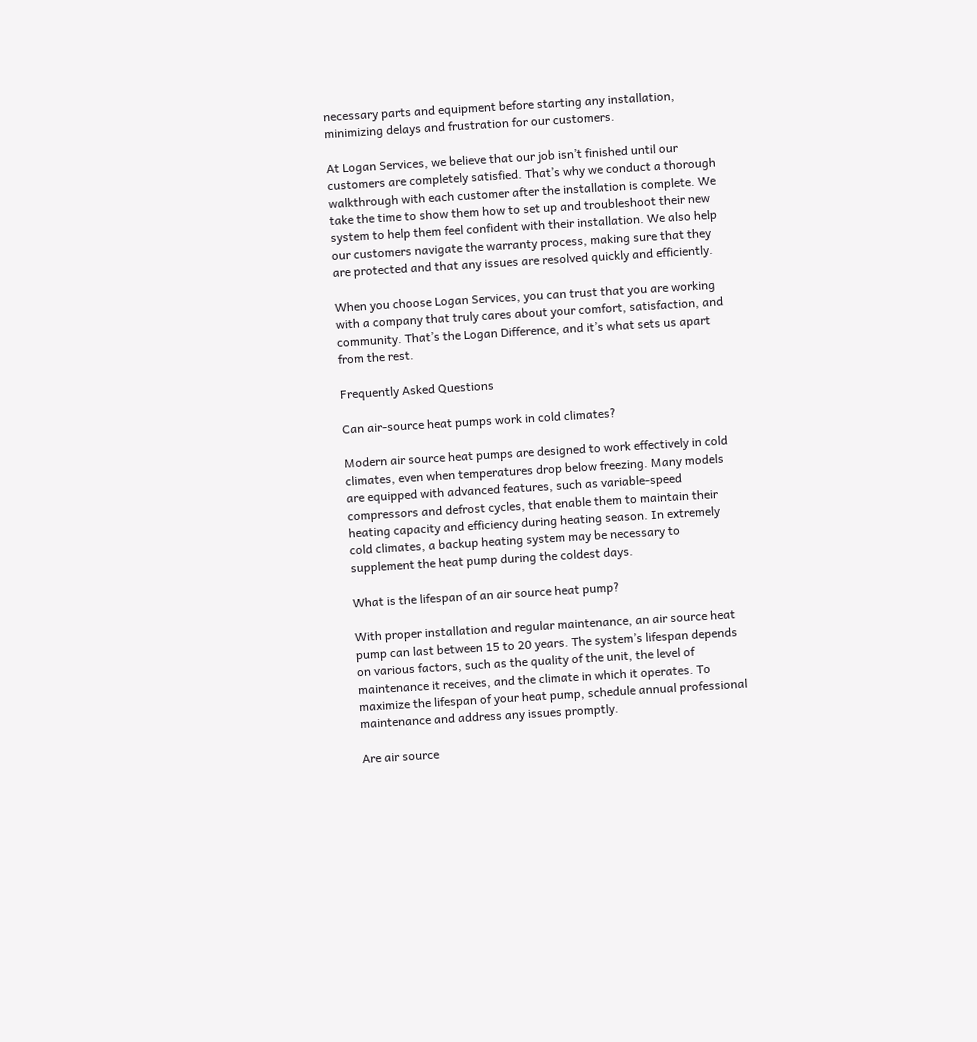necessary parts and equipment before starting any installation, minimizing delays and frustration for our customers.

At Logan Services, we believe that our job isn’t finished until our customers are completely satisfied. That’s why we conduct a thorough walkthrough with each customer after the installation is complete. We take the time to show them how to set up and troubleshoot their new system to help them feel confident with their installation. We also help our customers navigate the warranty process, making sure that they are protected and that any issues are resolved quickly and efficiently.

When you choose Logan Services, you can trust that you are working with a company that truly cares about your comfort, satisfaction, and community. That’s the Logan Difference, and it’s what sets us apart from the rest.

Frequently Asked Questions

Can air-source heat pumps work in cold climates?

Modern air source heat pumps are designed to work effectively in cold climates, even when temperatures drop below freezing. Many models are equipped with advanced features, such as variable-speed compressors and defrost cycles, that enable them to maintain their heating capacity and efficiency during heating season. In extremely cold climates, a backup heating system may be necessary to supplement the heat pump during the coldest days.

What is the lifespan of an air source heat pump?

With proper installation and regular maintenance, an air source heat pump can last between 15 to 20 years. The system’s lifespan depends on various factors, such as the quality of the unit, the level of maintenance it receives, and the climate in which it operates. To maximize the lifespan of your heat pump, schedule annual professional maintenance and address any issues promptly.

Are air source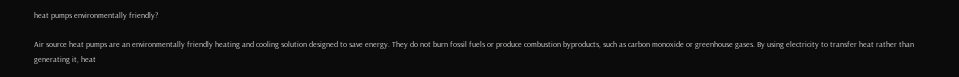heat pumps environmentally friendly?

Air source heat pumps are an environmentally friendly heating and cooling solution designed to save energy. They do not burn fossil fuels or produce combustion byproducts, such as carbon monoxide or greenhouse gases. By using electricity to transfer heat rather than generating it, heat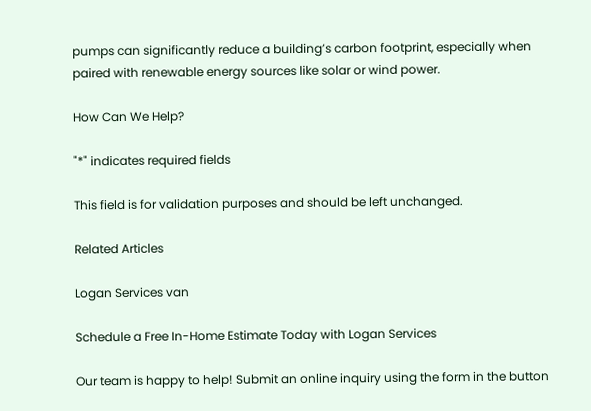pumps can significantly reduce a building’s carbon footprint, especially when paired with renewable energy sources like solar or wind power.

How Can We Help?

"*" indicates required fields

This field is for validation purposes and should be left unchanged.

Related Articles

Logan Services van

Schedule a Free In-Home Estimate Today with Logan Services

Our team is happy to help! Submit an online inquiry using the form in the button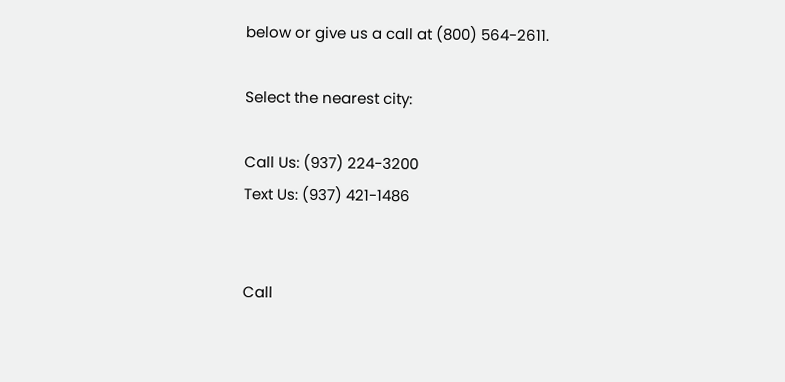below or give us a call at (800) 564-2611.

Select the nearest city:

Call Us: (937) 224-3200
Text Us: (937) 421-1486


Call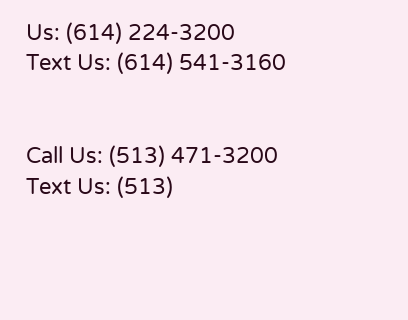Us: (614) 224-3200
Text Us: (614) 541-3160


Call Us: (513) 471-3200
Text Us: (513)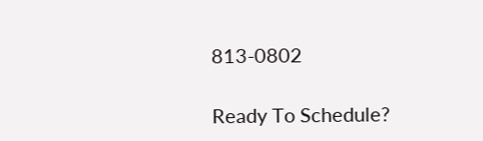813-0802

Ready To Schedule?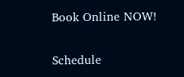Book Online NOW!

Schedule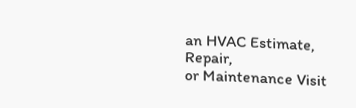an HVAC Estimate, Repair,
or Maintenance Visit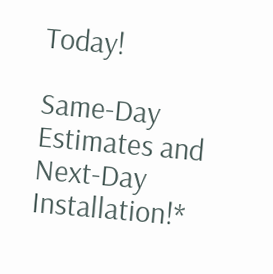Today!

Same-Day Estimates and Next-Day Installation!*